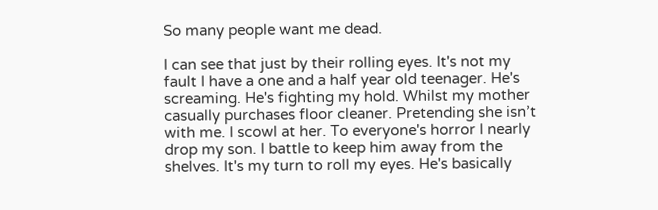So many people want me dead.

I can see that just by their rolling eyes. It's not my fault I have a one and a half year old teenager. He's screaming. He's fighting my hold. Whilst my mother casually purchases floor cleaner. Pretending she isn’t with me. I scowl at her. To everyone's horror I nearly drop my son. I battle to keep him away from the shelves. It's my turn to roll my eyes. He's basically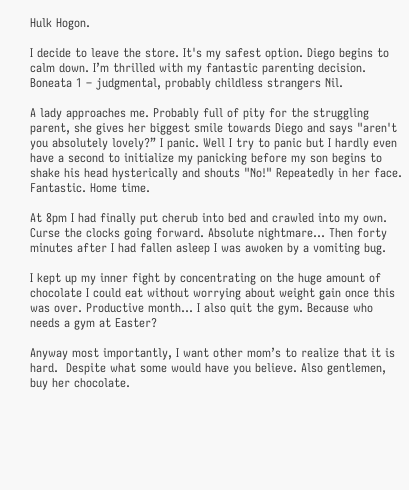Hulk Hogon.

I decide to leave the store. It's my safest option. Diego begins to calm down. I’m thrilled with my fantastic parenting decision. Boneata 1 – judgmental, probably childless strangers Nil.

A lady approaches me. Probably full of pity for the struggling parent, she gives her biggest smile towards Diego and says "aren't you absolutely lovely?” I panic. Well I try to panic but I hardly even have a second to initialize my panicking before my son begins to shake his head hysterically and shouts "No!" Repeatedly in her face. Fantastic. Home time.

At 8pm I had finally put cherub into bed and crawled into my own. Curse the clocks going forward. Absolute nightmare… Then forty minutes after I had fallen asleep I was awoken by a vomiting bug.

I kept up my inner fight by concentrating on the huge amount of chocolate I could eat without worrying about weight gain once this was over. Productive month... I also quit the gym. Because who needs a gym at Easter?

Anyway most importantly, I want other mom’s to realize that it is hard.  Despite what some would have you believe. Also gentlemen, buy her chocolate.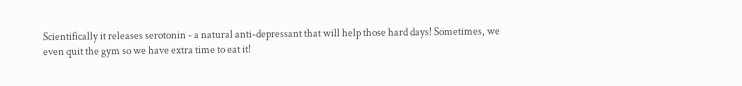Scientifically it releases serotonin - a natural anti-depressant that will help those hard days! Sometimes, we even quit the gym so we have extra time to eat it!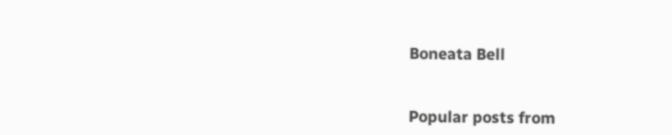Boneata Bell


Popular posts from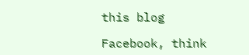this blog

Facebook, think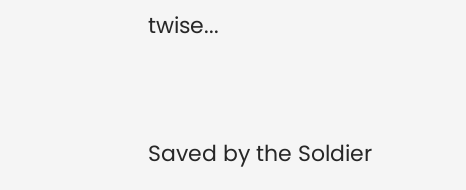twise...


Saved by the Soldier